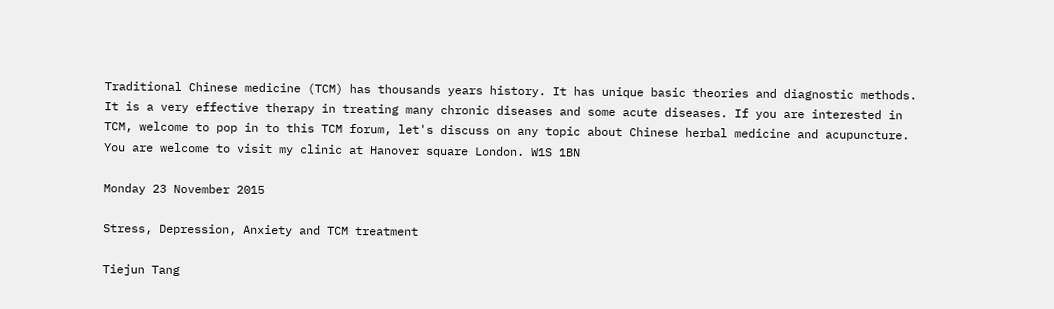Traditional Chinese medicine (TCM) has thousands years history. It has unique basic theories and diagnostic methods. It is a very effective therapy in treating many chronic diseases and some acute diseases. If you are interested in TCM, welcome to pop in to this TCM forum, let's discuss on any topic about Chinese herbal medicine and acupuncture. You are welcome to visit my clinic at Hanover square London. W1S 1BN

Monday 23 November 2015

Stress, Depression, Anxiety and TCM treatment

Tiejun Tang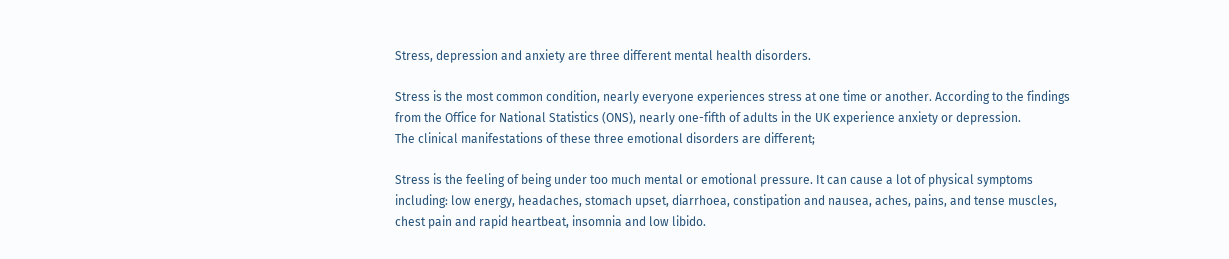Stress, depression and anxiety are three different mental health disorders.

Stress is the most common condition, nearly everyone experiences stress at one time or another. According to the findings from the Office for National Statistics (ONS), nearly one-fifth of adults in the UK experience anxiety or depression.
The clinical manifestations of these three emotional disorders are different;

Stress is the feeling of being under too much mental or emotional pressure. It can cause a lot of physical symptoms including: low energy, headaches, stomach upset, diarrhoea, constipation and nausea, aches, pains, and tense muscles, chest pain and rapid heartbeat, insomnia and low libido.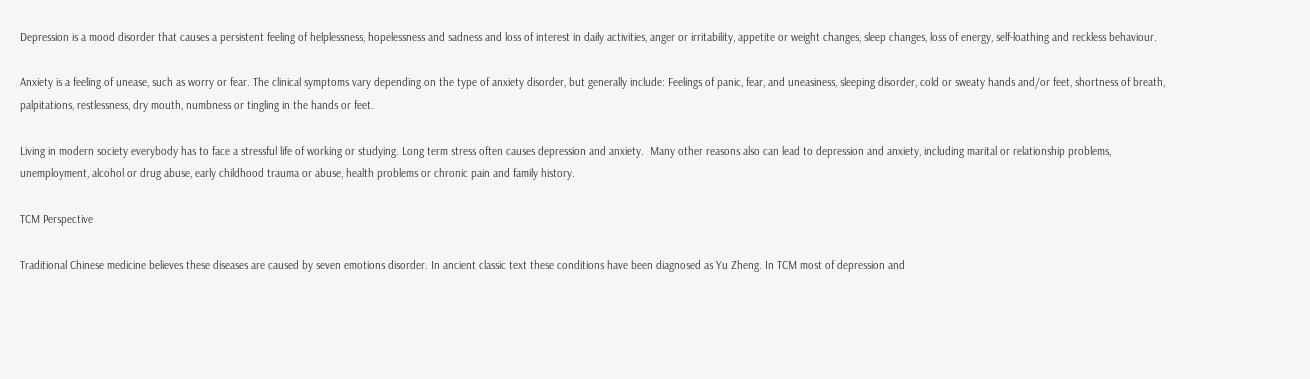Depression is a mood disorder that causes a persistent feeling of helplessness, hopelessness and sadness and loss of interest in daily activities, anger or irritability, appetite or weight changes, sleep changes, loss of energy, self-loathing and reckless behaviour.

Anxiety is a feeling of unease, such as worry or fear. The clinical symptoms vary depending on the type of anxiety disorder, but generally include: Feelings of panic, fear, and uneasiness, sleeping disorder, cold or sweaty hands and/or feet, shortness of breath, palpitations, restlessness, dry mouth, numbness or tingling in the hands or feet.

Living in modern society everybody has to face a stressful life of working or studying. Long term stress often causes depression and anxiety.  Many other reasons also can lead to depression and anxiety, including marital or relationship problems, unemployment, alcohol or drug abuse, early childhood trauma or abuse, health problems or chronic pain and family history.

TCM Perspective

Traditional Chinese medicine believes these diseases are caused by seven emotions disorder. In ancient classic text these conditions have been diagnosed as Yu Zheng. In TCM most of depression and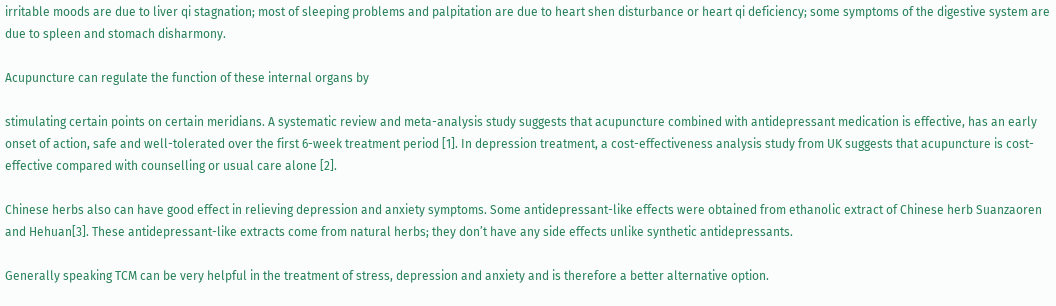irritable moods are due to liver qi stagnation; most of sleeping problems and palpitation are due to heart shen disturbance or heart qi deficiency; some symptoms of the digestive system are due to spleen and stomach disharmony.

Acupuncture can regulate the function of these internal organs by

stimulating certain points on certain meridians. A systematic review and meta-analysis study suggests that acupuncture combined with antidepressant medication is effective, has an early onset of action, safe and well-tolerated over the first 6-week treatment period [1]. In depression treatment, a cost-effectiveness analysis study from UK suggests that acupuncture is cost-effective compared with counselling or usual care alone [2].

Chinese herbs also can have good effect in relieving depression and anxiety symptoms. Some antidepressant-like effects were obtained from ethanolic extract of Chinese herb Suanzaoren and Hehuan[3]. These antidepressant-like extracts come from natural herbs; they don’t have any side effects unlike synthetic antidepressants.

Generally speaking TCM can be very helpful in the treatment of stress, depression and anxiety and is therefore a better alternative option.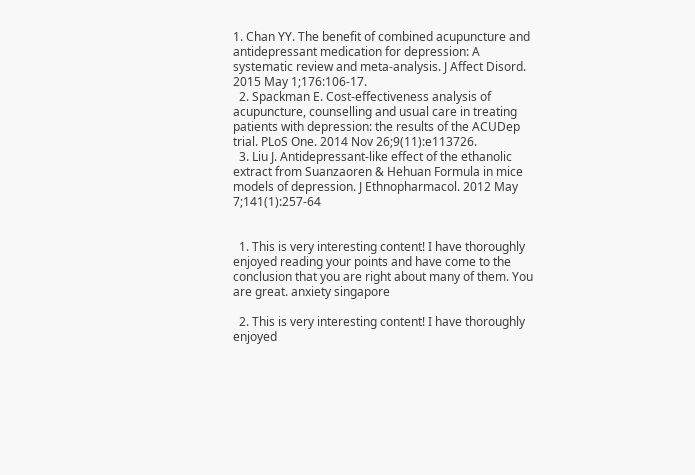1. Chan YY. The benefit of combined acupuncture and antidepressant medication for depression: A systematic review and meta-analysis. J Affect Disord. 2015 May 1;176:106-17.
  2. Spackman E. Cost-effectiveness analysis of acupuncture, counselling and usual care in treating patients with depression: the results of the ACUDep trial. PLoS One. 2014 Nov 26;9(11):e113726.
  3. Liu J. Antidepressant-like effect of the ethanolic extract from Suanzaoren & Hehuan Formula in mice models of depression. J Ethnopharmacol. 2012 May 7;141(1):257-64


  1. This is very interesting content! I have thoroughly enjoyed reading your points and have come to the conclusion that you are right about many of them. You are great. anxiety singapore

  2. This is very interesting content! I have thoroughly enjoyed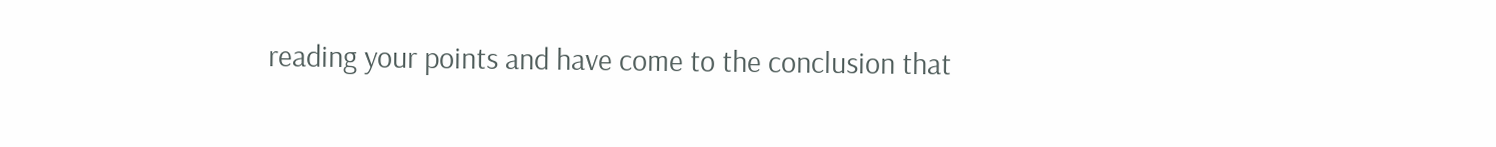reading your points and have come to the conclusion that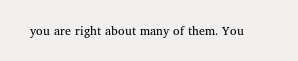you are right about many of them. You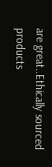are great..Ethically sourced products